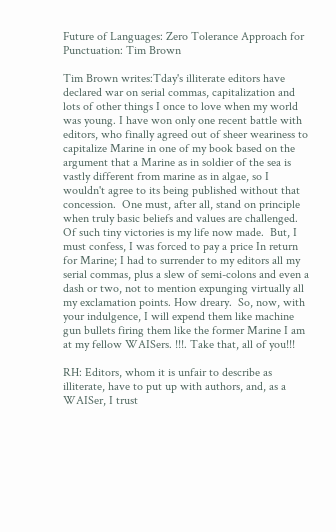Future of Languages: Zero Tolerance Approach for Punctuation: Tim Brown

Tim Brown writes:Tday's illiterate editors have declared war on serial commas, capitalization and lots of other things I once to love when my world was young. I have won only one recent battle with editors, who finally agreed out of sheer weariness to capitalize Marine in one of my book based on the argument that a Marine as in soldier of the sea is vastly different from marine as in algae, so I wouldn't agree to its being published without that concession.  One must, after all, stand on principle when truly basic beliefs and values are challenged. Of such tiny victories is my life now made.  But, I must confess, I was forced to pay a price In return for Marine; I had to surrender to my editors all my serial commas, plus a slew of semi-colons and even a dash or two, not to mention expunging virtually all my exclamation points. How dreary.  So, now, with your indulgence, I will expend them like machine gun bullets firing them like the former Marine I am at my fellow WAISers. !!!. Take that, all of you!!!

RH: Editors, whom it is unfair to describe as illiterate, have to put up with authors, and, as a WAISer, I trust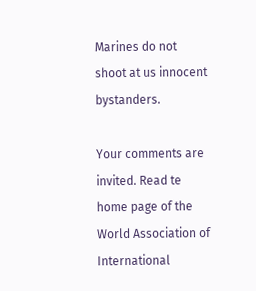Marines do not shoot at us innocent bystanders.

Your comments are invited. Read te home page of the World Association of International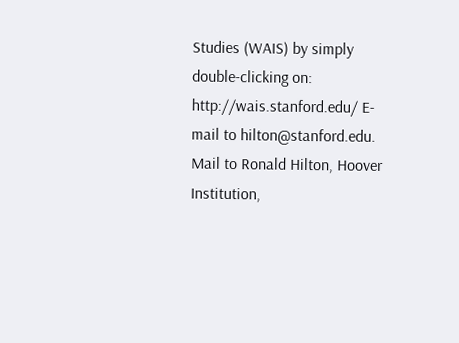Studies (WAIS) by simply double-clicking on:   http://wais.stanford.edu/ E-mail to hilton@stanford.edu. Mail to Ronald Hilton, Hoover Institution,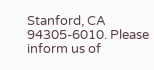Stanford, CA 94305-6010. Please inform us of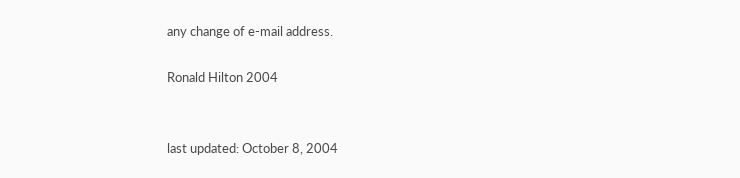any change of e-mail address.

Ronald Hilton 2004


last updated: October 8, 2004